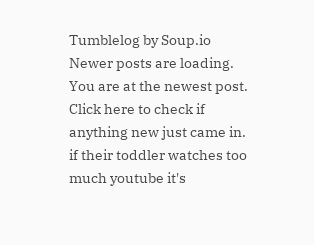Tumblelog by Soup.io
Newer posts are loading.
You are at the newest post.
Click here to check if anything new just came in.
if their toddler watches too much youtube it's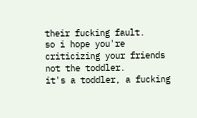their fucking fault.
so i hope you're criticizing your friends not the toddler.
it's a toddler, a fucking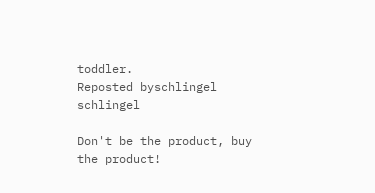toddler.
Reposted byschlingel schlingel

Don't be the product, buy the product!